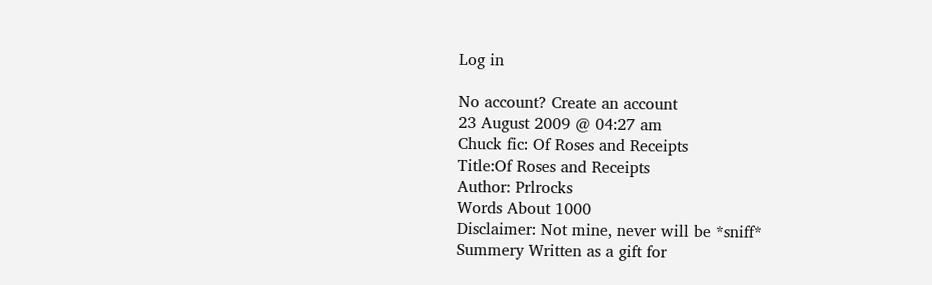Log in

No account? Create an account
23 August 2009 @ 04:27 am
Chuck fic: Of Roses and Receipts
Title:Of Roses and Receipts
Author: Prlrocks
Words About 1000
Disclaimer: Not mine, never will be *sniff*
Summery Written as a gift for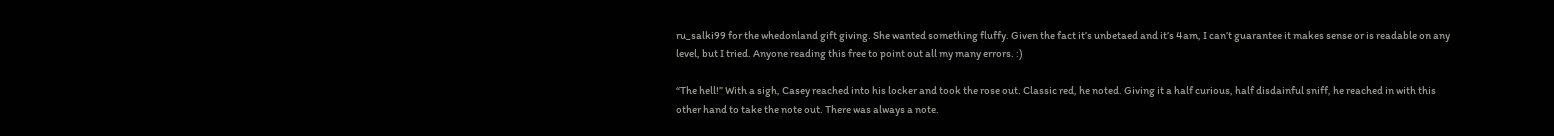ru_salki99 for the whedonland gift giving. She wanted something fluffy. Given the fact it’s unbetaed and it’s 4am, I can’t guarantee it makes sense or is readable on any level, but I tried. Anyone reading this free to point out all my many errors. :)

“The hell!” With a sigh, Casey reached into his locker and took the rose out. Classic red, he noted. Giving it a half curious, half disdainful sniff, he reached in with this other hand to take the note out. There was always a note.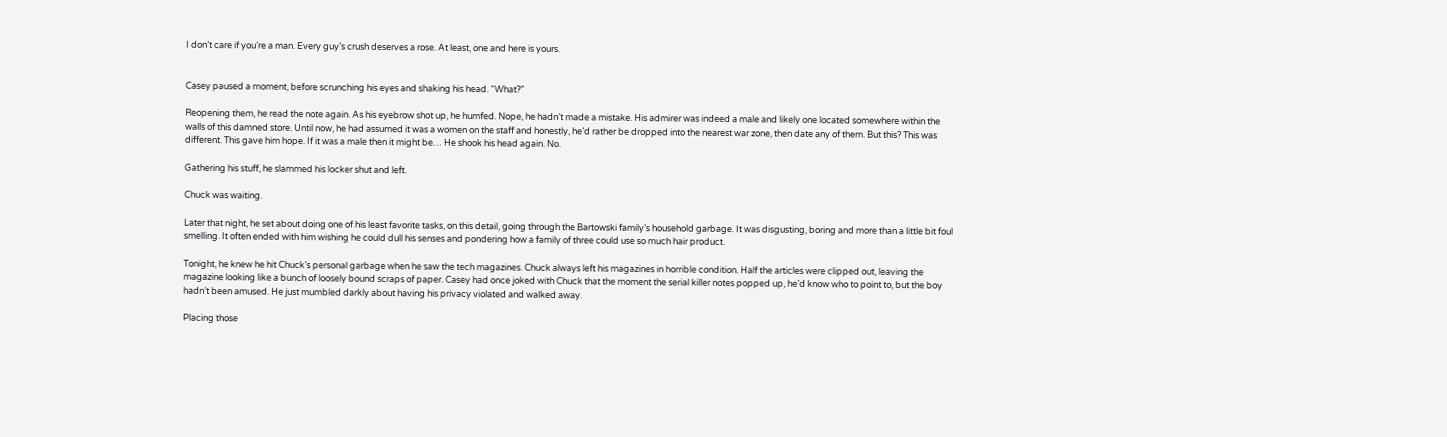I don’t care if you’re a man. Every guy’s crush deserves a rose. At least, one and here is yours.


Casey paused a moment, before scrunching his eyes and shaking his head. “What?”

Reopening them, he read the note again. As his eyebrow shot up, he humfed. Nope, he hadn’t made a mistake. His admirer was indeed a male and likely one located somewhere within the walls of this damned store. Until now, he had assumed it was a women on the staff and honestly, he’d rather be dropped into the nearest war zone, then date any of them. But this? This was different. This gave him hope. If it was a male then it might be… He shook his head again. No.

Gathering his stuff, he slammed his locker shut and left.

Chuck was waiting.

Later that night, he set about doing one of his least favorite tasks, on this detail, going through the Bartowski family’s household garbage. It was disgusting, boring and more than a little bit foul smelling. It often ended with him wishing he could dull his senses and pondering how a family of three could use so much hair product.

Tonight, he knew he hit Chuck’s personal garbage when he saw the tech magazines. Chuck always left his magazines in horrible condition. Half the articles were clipped out, leaving the magazine looking like a bunch of loosely bound scraps of paper. Casey had once joked with Chuck that the moment the serial killer notes popped up, he’d know who to point to, but the boy hadn’t been amused. He just mumbled darkly about having his privacy violated and walked away.

Placing those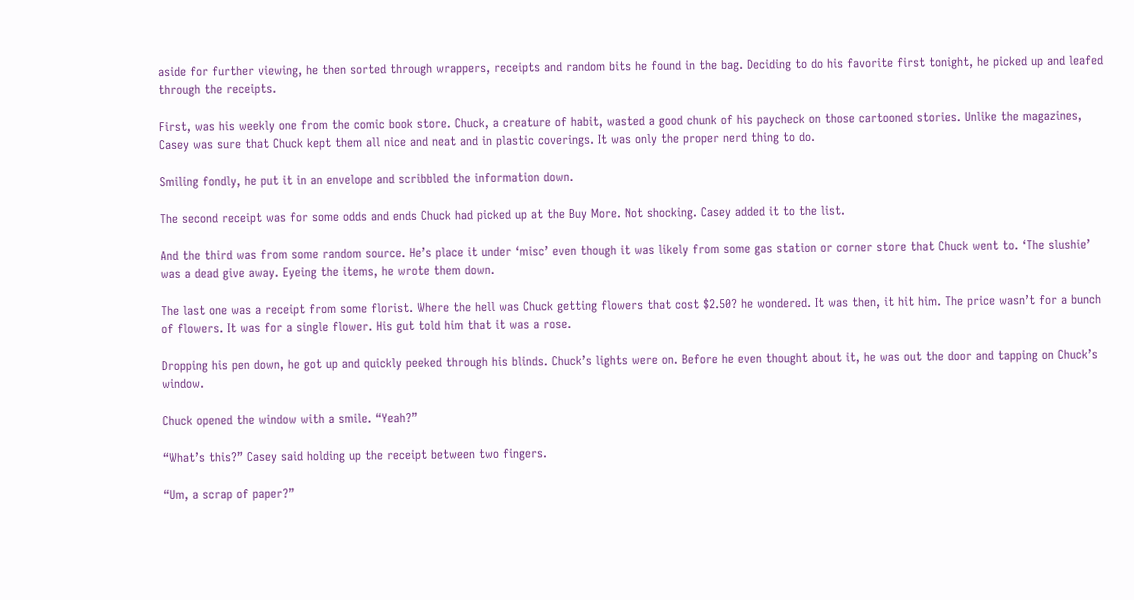aside for further viewing, he then sorted through wrappers, receipts and random bits he found in the bag. Deciding to do his favorite first tonight, he picked up and leafed through the receipts.

First, was his weekly one from the comic book store. Chuck, a creature of habit, wasted a good chunk of his paycheck on those cartooned stories. Unlike the magazines, Casey was sure that Chuck kept them all nice and neat and in plastic coverings. It was only the proper nerd thing to do.

Smiling fondly, he put it in an envelope and scribbled the information down.

The second receipt was for some odds and ends Chuck had picked up at the Buy More. Not shocking. Casey added it to the list.

And the third was from some random source. He’s place it under ‘misc’ even though it was likely from some gas station or corner store that Chuck went to. ‘The slushie’ was a dead give away. Eyeing the items, he wrote them down.

The last one was a receipt from some florist. Where the hell was Chuck getting flowers that cost $2.50? he wondered. It was then, it hit him. The price wasn’t for a bunch of flowers. It was for a single flower. His gut told him that it was a rose.

Dropping his pen down, he got up and quickly peeked through his blinds. Chuck’s lights were on. Before he even thought about it, he was out the door and tapping on Chuck’s window.

Chuck opened the window with a smile. “Yeah?”

“What’s this?” Casey said holding up the receipt between two fingers.

“Um, a scrap of paper?”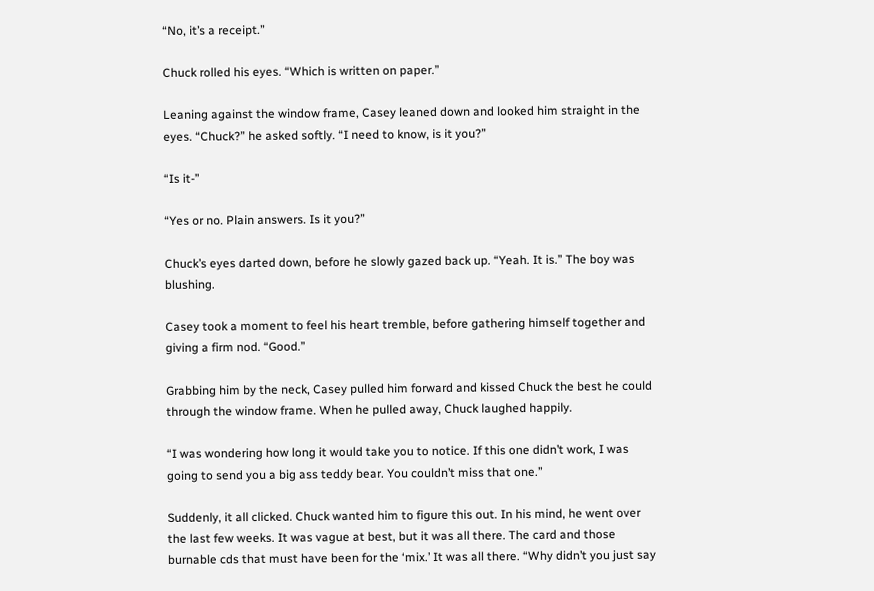“No, it’s a receipt.”

Chuck rolled his eyes. “Which is written on paper.”

Leaning against the window frame, Casey leaned down and looked him straight in the eyes. “Chuck?” he asked softly. “I need to know, is it you?”

“Is it-”

“Yes or no. Plain answers. Is it you?”

Chuck’s eyes darted down, before he slowly gazed back up. “Yeah. It is.” The boy was blushing.

Casey took a moment to feel his heart tremble, before gathering himself together and giving a firm nod. “Good.”

Grabbing him by the neck, Casey pulled him forward and kissed Chuck the best he could through the window frame. When he pulled away, Chuck laughed happily.

“I was wondering how long it would take you to notice. If this one didn’t work, I was going to send you a big ass teddy bear. You couldn’t miss that one.”

Suddenly, it all clicked. Chuck wanted him to figure this out. In his mind, he went over the last few weeks. It was vague at best, but it was all there. The card and those burnable cds that must have been for the ‘mix.’ It was all there. “Why didn’t you just say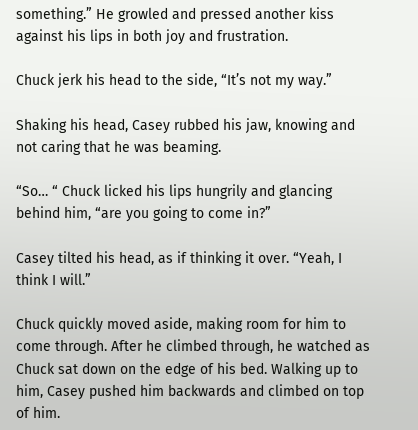something.” He growled and pressed another kiss against his lips in both joy and frustration.

Chuck jerk his head to the side, “It’s not my way.”

Shaking his head, Casey rubbed his jaw, knowing and not caring that he was beaming.

“So… “ Chuck licked his lips hungrily and glancing behind him, “are you going to come in?”

Casey tilted his head, as if thinking it over. “Yeah, I think I will.”

Chuck quickly moved aside, making room for him to come through. After he climbed through, he watched as Chuck sat down on the edge of his bed. Walking up to him, Casey pushed him backwards and climbed on top of him.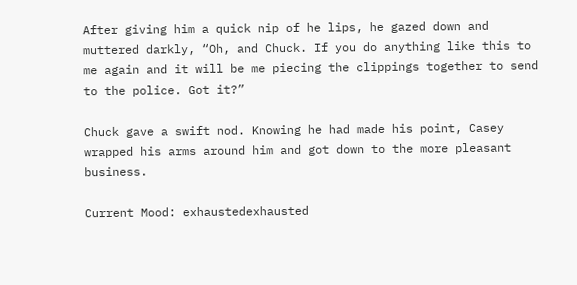After giving him a quick nip of he lips, he gazed down and muttered darkly, “Oh, and Chuck. If you do anything like this to me again and it will be me piecing the clippings together to send to the police. Got it?”

Chuck gave a swift nod. Knowing he had made his point, Casey wrapped his arms around him and got down to the more pleasant business.

Current Mood: exhaustedexhausted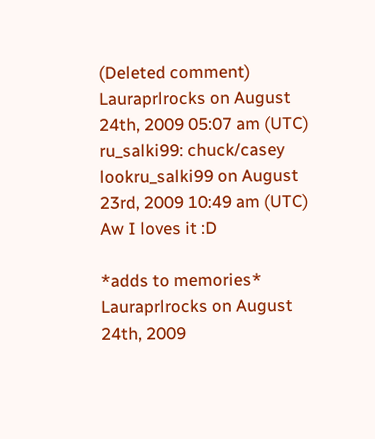(Deleted comment)
Lauraprlrocks on August 24th, 2009 05:07 am (UTC)
ru_salki99: chuck/casey lookru_salki99 on August 23rd, 2009 10:49 am (UTC)
Aw I loves it :D

*adds to memories*
Lauraprlrocks on August 24th, 2009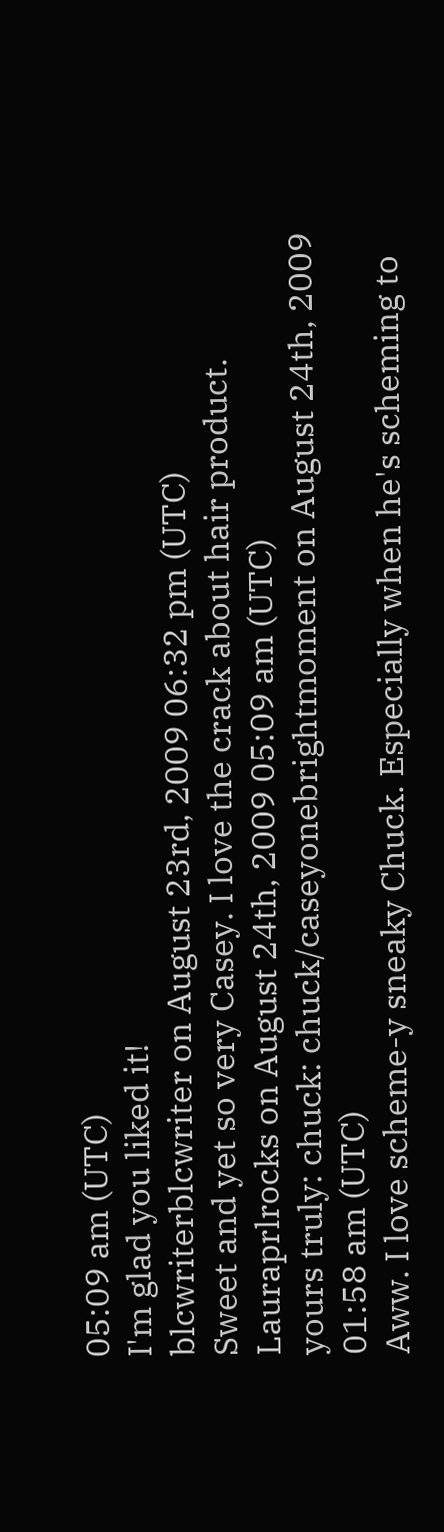05:09 am (UTC)
I'm glad you liked it!
blcwriterblcwriter on August 23rd, 2009 06:32 pm (UTC)
Sweet and yet so very Casey. I love the crack about hair product.
Lauraprlrocks on August 24th, 2009 05:09 am (UTC)
yours truly: chuck: chuck/caseyonebrightmoment on August 24th, 2009 01:58 am (UTC)
Aww. I love scheme-y sneaky Chuck. Especially when he's scheming to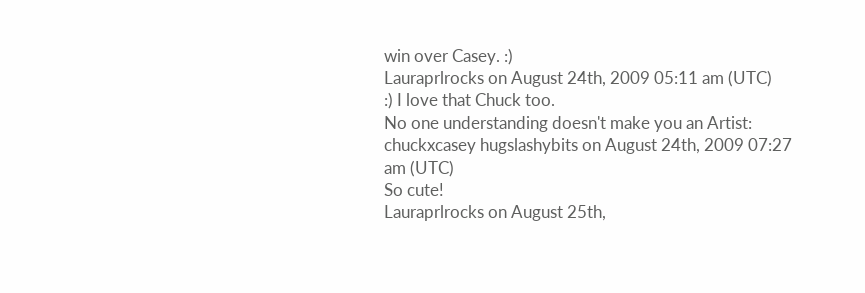win over Casey. :)
Lauraprlrocks on August 24th, 2009 05:11 am (UTC)
:) I love that Chuck too.
No one understanding doesn't make you an Artist: chuckxcasey hugslashybits on August 24th, 2009 07:27 am (UTC)
So cute!
Lauraprlrocks on August 25th,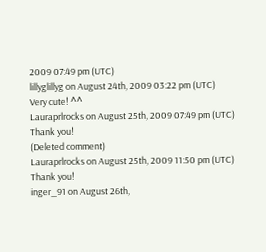2009 07:49 pm (UTC)
lillyglillyg on August 24th, 2009 03:22 pm (UTC)
Very cute! ^^
Lauraprlrocks on August 25th, 2009 07:49 pm (UTC)
Thank you!
(Deleted comment)
Lauraprlrocks on August 25th, 2009 11:50 pm (UTC)
Thank you!
inger_91 on August 26th,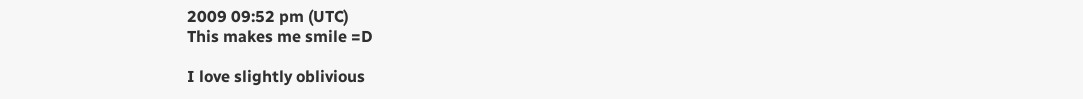2009 09:52 pm (UTC)
This makes me smile =D

I love slightly oblivious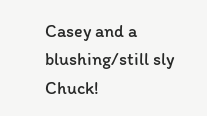Casey and a blushing/still sly Chuck!